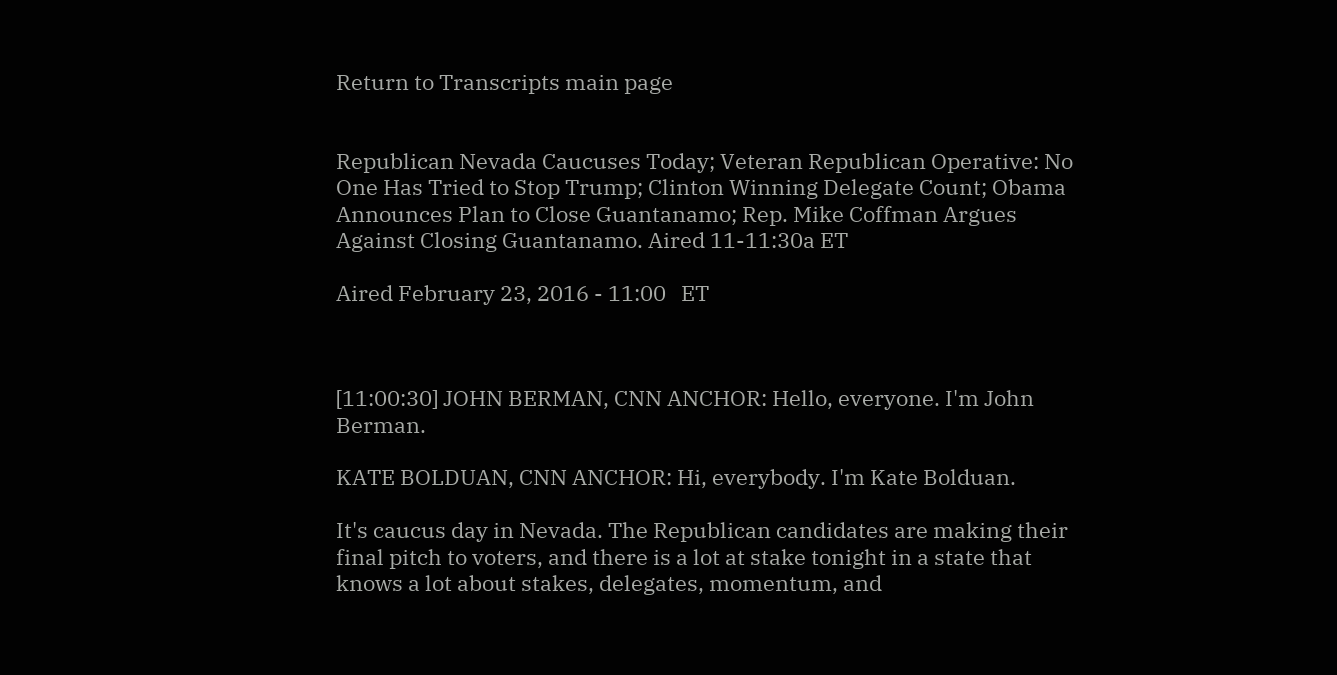Return to Transcripts main page


Republican Nevada Caucuses Today; Veteran Republican Operative: No One Has Tried to Stop Trump; Clinton Winning Delegate Count; Obama Announces Plan to Close Guantanamo; Rep. Mike Coffman Argues Against Closing Guantanamo. Aired 11-11:30a ET

Aired February 23, 2016 - 11:00   ET



[11:00:30] JOHN BERMAN, CNN ANCHOR: Hello, everyone. I'm John Berman.

KATE BOLDUAN, CNN ANCHOR: Hi, everybody. I'm Kate Bolduan.

It's caucus day in Nevada. The Republican candidates are making their final pitch to voters, and there is a lot at stake tonight in a state that knows a lot about stakes, delegates, momentum, and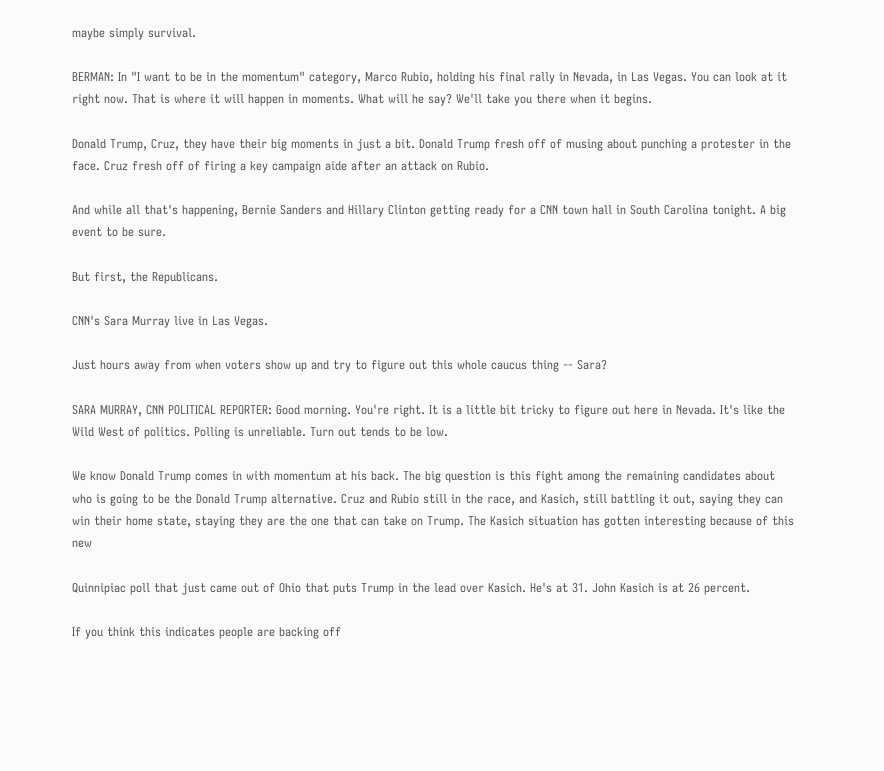maybe simply survival.

BERMAN: In "I want to be in the momentum" category, Marco Rubio, holding his final rally in Nevada, in Las Vegas. You can look at it right now. That is where it will happen in moments. What will he say? We'll take you there when it begins.

Donald Trump, Cruz, they have their big moments in just a bit. Donald Trump fresh off of musing about punching a protester in the face. Cruz fresh off of firing a key campaign aide after an attack on Rubio.

And while all that's happening, Bernie Sanders and Hillary Clinton getting ready for a CNN town hall in South Carolina tonight. A big event to be sure.

But first, the Republicans.

CNN's Sara Murray live in Las Vegas.

Just hours away from when voters show up and try to figure out this whole caucus thing -- Sara?

SARA MURRAY, CNN POLITICAL REPORTER: Good morning. You're right. It is a little bit tricky to figure out here in Nevada. It's like the Wild West of politics. Polling is unreliable. Turn out tends to be low.

We know Donald Trump comes in with momentum at his back. The big question is this fight among the remaining candidates about who is going to be the Donald Trump alternative. Cruz and Rubio still in the race, and Kasich, still battling it out, saying they can win their home state, staying they are the one that can take on Trump. The Kasich situation has gotten interesting because of this new

Quinnipiac poll that just came out of Ohio that puts Trump in the lead over Kasich. He's at 31. John Kasich is at 26 percent.

If you think this indicates people are backing off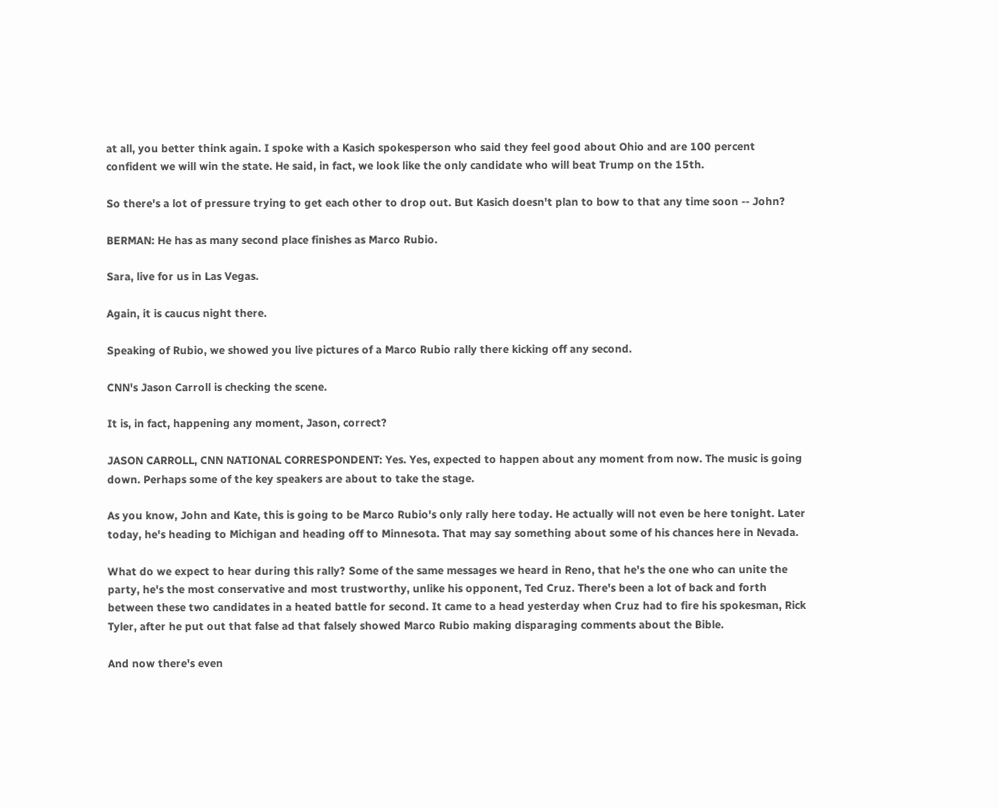at all, you better think again. I spoke with a Kasich spokesperson who said they feel good about Ohio and are 100 percent confident we will win the state. He said, in fact, we look like the only candidate who will beat Trump on the 15th.

So there's a lot of pressure trying to get each other to drop out. But Kasich doesn't plan to bow to that any time soon -- John?

BERMAN: He has as many second place finishes as Marco Rubio.

Sara, live for us in Las Vegas.

Again, it is caucus night there.

Speaking of Rubio, we showed you live pictures of a Marco Rubio rally there kicking off any second.

CNN's Jason Carroll is checking the scene.

It is, in fact, happening any moment, Jason, correct?

JASON CARROLL, CNN NATIONAL CORRESPONDENT: Yes. Yes, expected to happen about any moment from now. The music is going down. Perhaps some of the key speakers are about to take the stage.

As you know, John and Kate, this is going to be Marco Rubio's only rally here today. He actually will not even be here tonight. Later today, he's heading to Michigan and heading off to Minnesota. That may say something about some of his chances here in Nevada.

What do we expect to hear during this rally? Some of the same messages we heard in Reno, that he's the one who can unite the party, he's the most conservative and most trustworthy, unlike his opponent, Ted Cruz. There's been a lot of back and forth between these two candidates in a heated battle for second. It came to a head yesterday when Cruz had to fire his spokesman, Rick Tyler, after he put out that false ad that falsely showed Marco Rubio making disparaging comments about the Bible.

And now there's even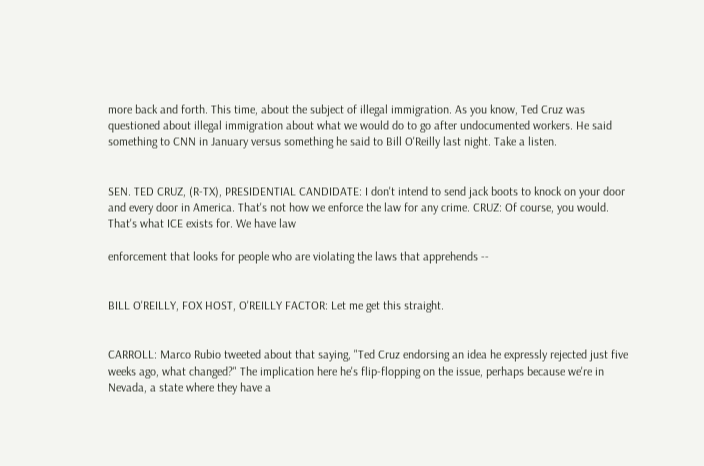more back and forth. This time, about the subject of illegal immigration. As you know, Ted Cruz was questioned about illegal immigration about what we would do to go after undocumented workers. He said something to CNN in January versus something he said to Bill O'Reilly last night. Take a listen.


SEN. TED CRUZ, (R-TX), PRESIDENTIAL CANDIDATE: I don't intend to send jack boots to knock on your door and every door in America. That's not how we enforce the law for any crime. CRUZ: Of course, you would. That's what ICE exists for. We have law

enforcement that looks for people who are violating the laws that apprehends --


BILL O'REILLY, FOX HOST, O'REILLY FACTOR: Let me get this straight.


CARROLL: Marco Rubio tweeted about that saying, "Ted Cruz endorsing an idea he expressly rejected just five weeks ago, what changed?" The implication here he's flip-flopping on the issue, perhaps because we're in Nevada, a state where they have a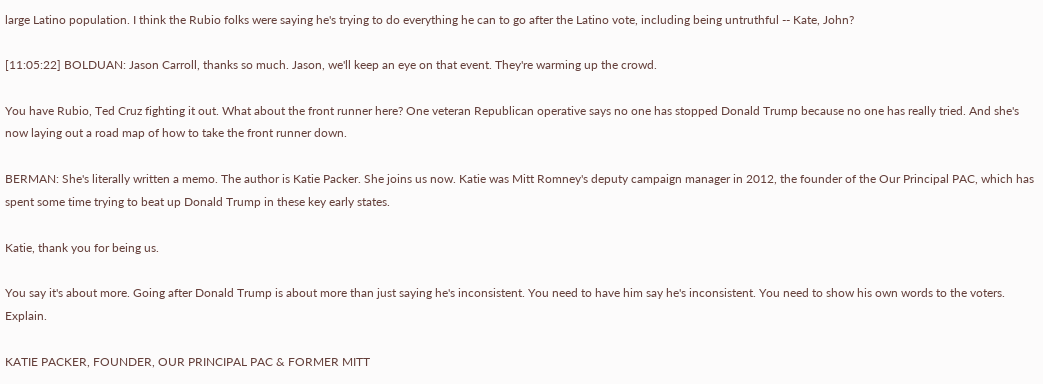large Latino population. I think the Rubio folks were saying he's trying to do everything he can to go after the Latino vote, including being untruthful -- Kate, John?

[11:05:22] BOLDUAN: Jason Carroll, thanks so much. Jason, we'll keep an eye on that event. They're warming up the crowd.

You have Rubio, Ted Cruz fighting it out. What about the front runner here? One veteran Republican operative says no one has stopped Donald Trump because no one has really tried. And she's now laying out a road map of how to take the front runner down.

BERMAN: She's literally written a memo. The author is Katie Packer. She joins us now. Katie was Mitt Romney's deputy campaign manager in 2012, the founder of the Our Principal PAC, which has spent some time trying to beat up Donald Trump in these key early states.

Katie, thank you for being us.

You say it's about more. Going after Donald Trump is about more than just saying he's inconsistent. You need to have him say he's inconsistent. You need to show his own words to the voters. Explain.

KATIE PACKER, FOUNDER, OUR PRINCIPAL PAC & FORMER MITT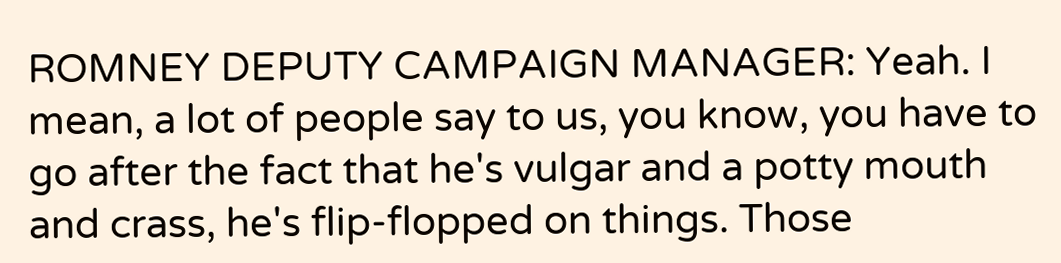ROMNEY DEPUTY CAMPAIGN MANAGER: Yeah. I mean, a lot of people say to us, you know, you have to go after the fact that he's vulgar and a potty mouth and crass, he's flip-flopped on things. Those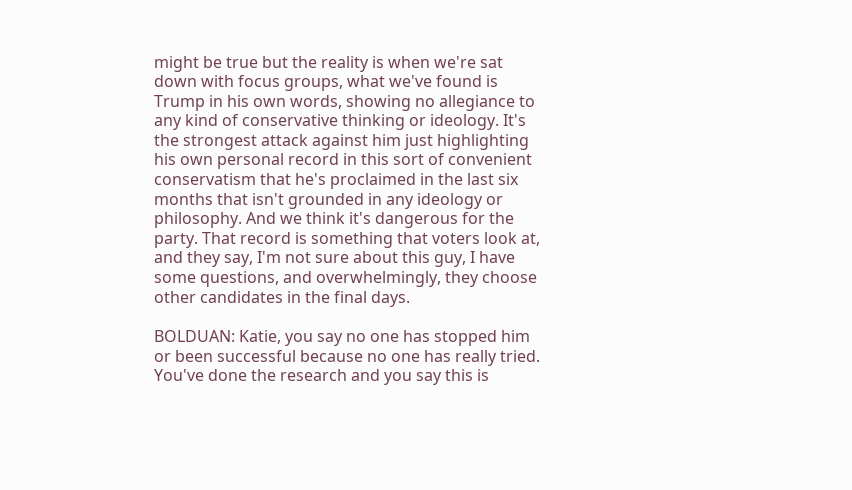might be true but the reality is when we're sat down with focus groups, what we've found is Trump in his own words, showing no allegiance to any kind of conservative thinking or ideology. It's the strongest attack against him just highlighting his own personal record in this sort of convenient conservatism that he's proclaimed in the last six months that isn't grounded in any ideology or philosophy. And we think it's dangerous for the party. That record is something that voters look at, and they say, I'm not sure about this guy, I have some questions, and overwhelmingly, they choose other candidates in the final days.

BOLDUAN: Katie, you say no one has stopped him or been successful because no one has really tried. You've done the research and you say this is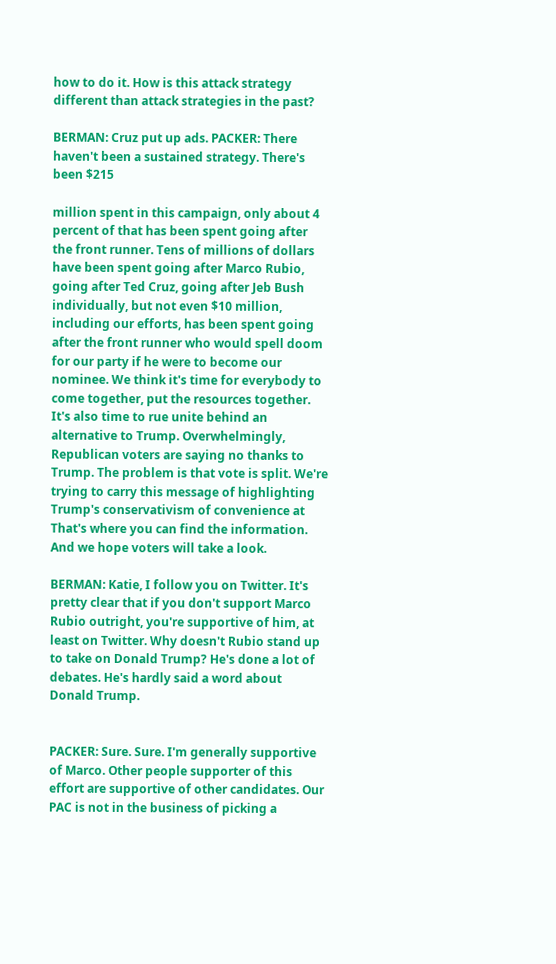how to do it. How is this attack strategy different than attack strategies in the past?

BERMAN: Cruz put up ads. PACKER: There haven't been a sustained strategy. There's been $215

million spent in this campaign, only about 4 percent of that has been spent going after the front runner. Tens of millions of dollars have been spent going after Marco Rubio, going after Ted Cruz, going after Jeb Bush individually, but not even $10 million, including our efforts, has been spent going after the front runner who would spell doom for our party if he were to become our nominee. We think it's time for everybody to come together, put the resources together. It's also time to rue unite behind an alternative to Trump. Overwhelmingly, Republican voters are saying no thanks to Trump. The problem is that vote is split. We're trying to carry this message of highlighting Trump's conservativism of convenience at That's where you can find the information. And we hope voters will take a look.

BERMAN: Katie, I follow you on Twitter. It's pretty clear that if you don't support Marco Rubio outright, you're supportive of him, at least on Twitter. Why doesn't Rubio stand up to take on Donald Trump? He's done a lot of debates. He's hardly said a word about Donald Trump.


PACKER: Sure. Sure. I'm generally supportive of Marco. Other people supporter of this effort are supportive of other candidates. Our PAC is not in the business of picking a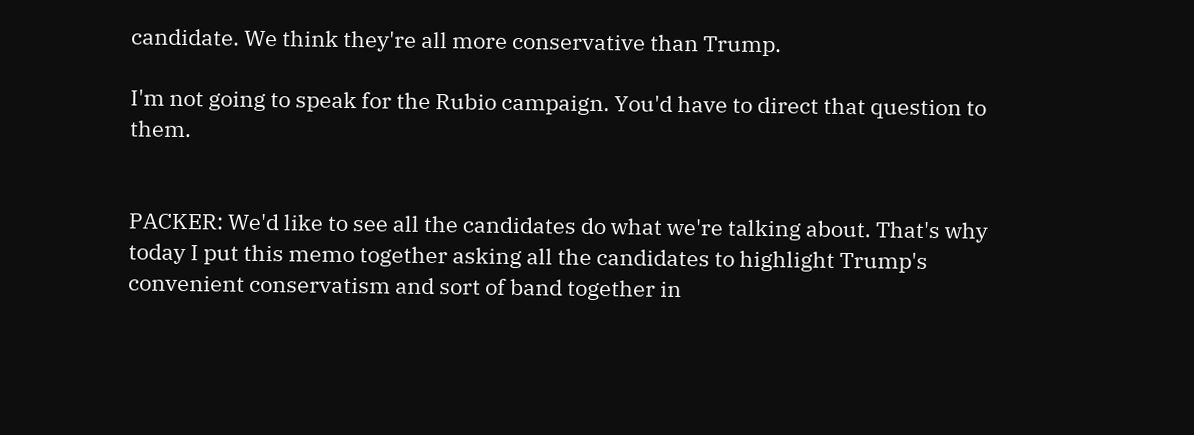candidate. We think they're all more conservative than Trump.

I'm not going to speak for the Rubio campaign. You'd have to direct that question to them.


PACKER: We'd like to see all the candidates do what we're talking about. That's why today I put this memo together asking all the candidates to highlight Trump's convenient conservatism and sort of band together in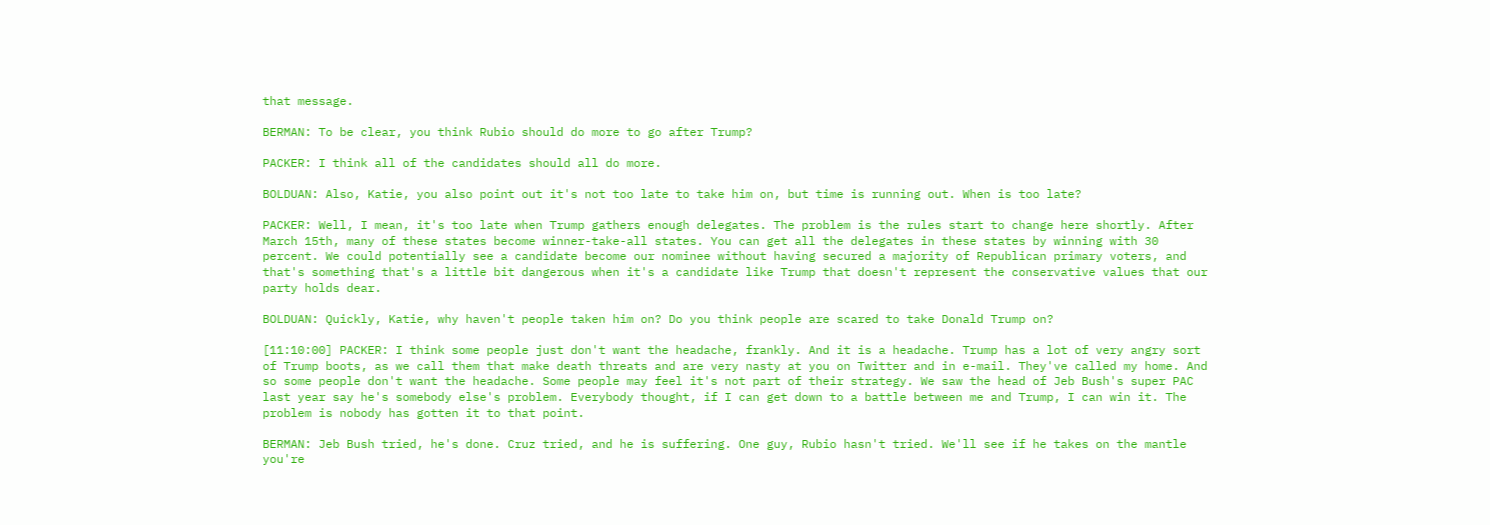that message.

BERMAN: To be clear, you think Rubio should do more to go after Trump?

PACKER: I think all of the candidates should all do more.

BOLDUAN: Also, Katie, you also point out it's not too late to take him on, but time is running out. When is too late?

PACKER: Well, I mean, it's too late when Trump gathers enough delegates. The problem is the rules start to change here shortly. After March 15th, many of these states become winner-take-all states. You can get all the delegates in these states by winning with 30 percent. We could potentially see a candidate become our nominee without having secured a majority of Republican primary voters, and that's something that's a little bit dangerous when it's a candidate like Trump that doesn't represent the conservative values that our party holds dear.

BOLDUAN: Quickly, Katie, why haven't people taken him on? Do you think people are scared to take Donald Trump on?

[11:10:00] PACKER: I think some people just don't want the headache, frankly. And it is a headache. Trump has a lot of very angry sort of Trump boots, as we call them that make death threats and are very nasty at you on Twitter and in e-mail. They've called my home. And so some people don't want the headache. Some people may feel it's not part of their strategy. We saw the head of Jeb Bush's super PAC last year say he's somebody else's problem. Everybody thought, if I can get down to a battle between me and Trump, I can win it. The problem is nobody has gotten it to that point.

BERMAN: Jeb Bush tried, he's done. Cruz tried, and he is suffering. One guy, Rubio hasn't tried. We'll see if he takes on the mantle you're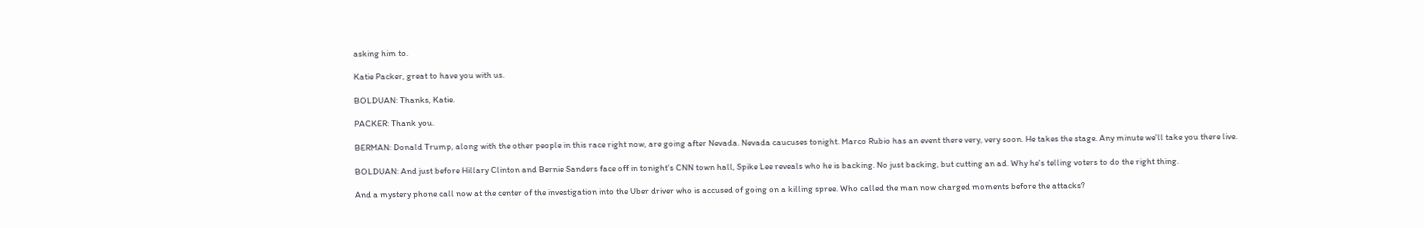asking him to.

Katie Packer, great to have you with us.

BOLDUAN: Thanks, Katie.

PACKER: Thank you.

BERMAN: Donald Trump, along with the other people in this race right now, are going after Nevada. Nevada caucuses tonight. Marco Rubio has an event there very, very soon. He takes the stage. Any minute we'll take you there live.

BOLDUAN: And just before Hillary Clinton and Bernie Sanders face off in tonight's CNN town hall, Spike Lee reveals who he is backing. No just backing, but cutting an ad. Why he's telling voters to do the right thing.

And a mystery phone call now at the center of the investigation into the Uber driver who is accused of going on a killing spree. Who called the man now charged moments before the attacks?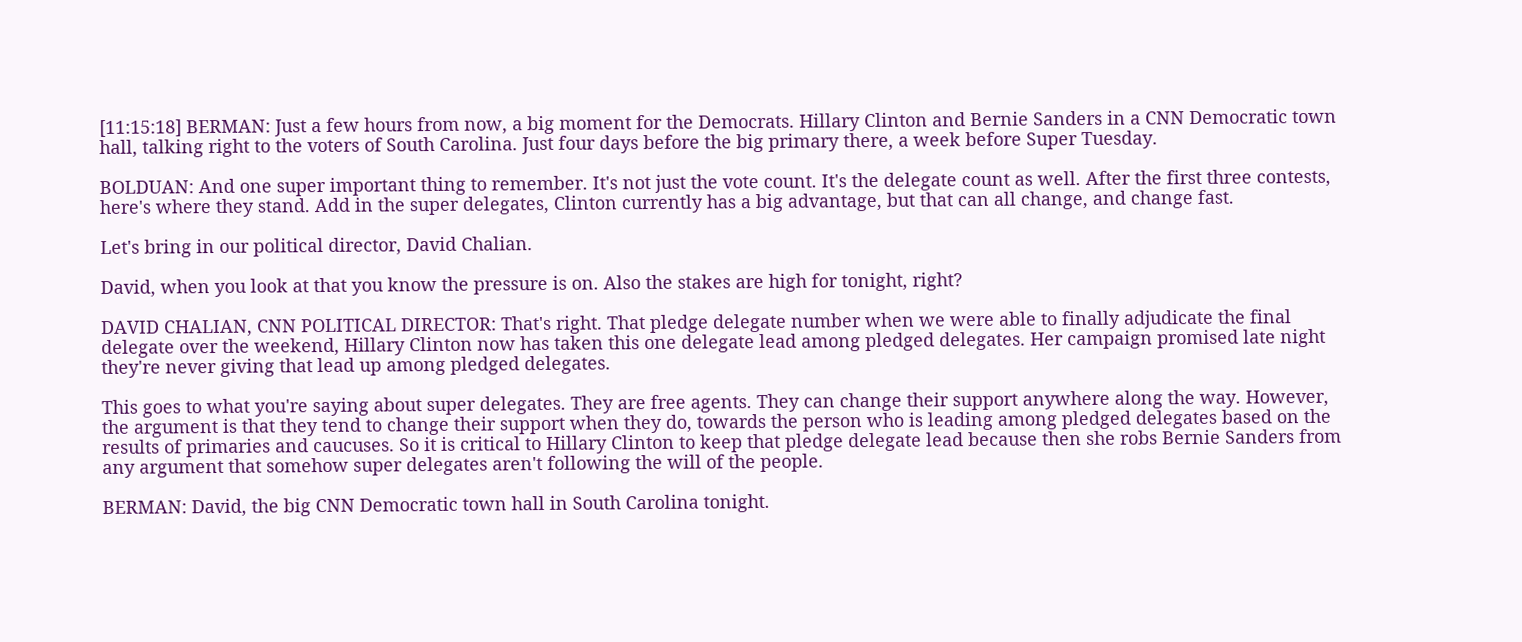[11:15:18] BERMAN: Just a few hours from now, a big moment for the Democrats. Hillary Clinton and Bernie Sanders in a CNN Democratic town hall, talking right to the voters of South Carolina. Just four days before the big primary there, a week before Super Tuesday.

BOLDUAN: And one super important thing to remember. It's not just the vote count. It's the delegate count as well. After the first three contests, here's where they stand. Add in the super delegates, Clinton currently has a big advantage, but that can all change, and change fast.

Let's bring in our political director, David Chalian.

David, when you look at that you know the pressure is on. Also the stakes are high for tonight, right?

DAVID CHALIAN, CNN POLITICAL DIRECTOR: That's right. That pledge delegate number when we were able to finally adjudicate the final delegate over the weekend, Hillary Clinton now has taken this one delegate lead among pledged delegates. Her campaign promised late night they're never giving that lead up among pledged delegates.

This goes to what you're saying about super delegates. They are free agents. They can change their support anywhere along the way. However, the argument is that they tend to change their support when they do, towards the person who is leading among pledged delegates based on the results of primaries and caucuses. So it is critical to Hillary Clinton to keep that pledge delegate lead because then she robs Bernie Sanders from any argument that somehow super delegates aren't following the will of the people.

BERMAN: David, the big CNN Democratic town hall in South Carolina tonight.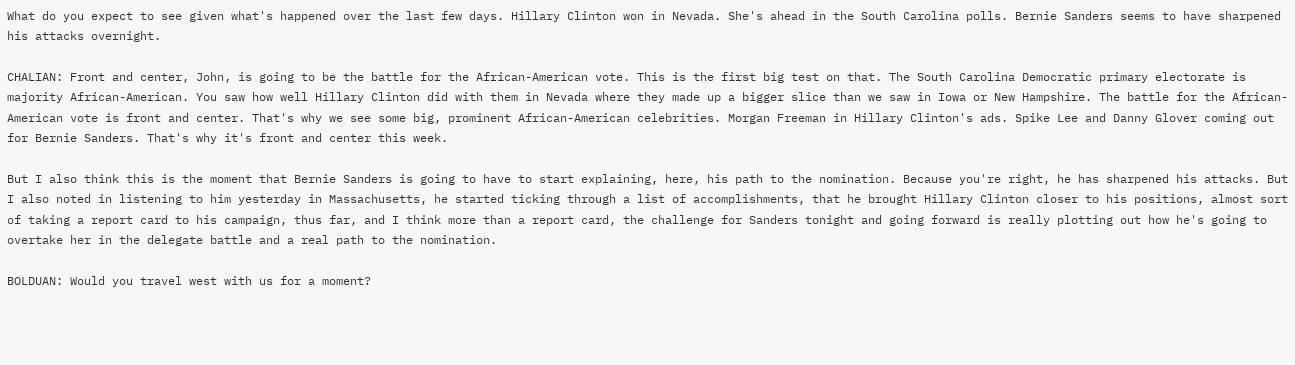What do you expect to see given what's happened over the last few days. Hillary Clinton won in Nevada. She's ahead in the South Carolina polls. Bernie Sanders seems to have sharpened his attacks overnight.

CHALIAN: Front and center, John, is going to be the battle for the African-American vote. This is the first big test on that. The South Carolina Democratic primary electorate is majority African-American. You saw how well Hillary Clinton did with them in Nevada where they made up a bigger slice than we saw in Iowa or New Hampshire. The battle for the African-American vote is front and center. That's why we see some big, prominent African-American celebrities. Morgan Freeman in Hillary Clinton's ads. Spike Lee and Danny Glover coming out for Bernie Sanders. That's why it's front and center this week.

But I also think this is the moment that Bernie Sanders is going to have to start explaining, here, his path to the nomination. Because you're right, he has sharpened his attacks. But I also noted in listening to him yesterday in Massachusetts, he started ticking through a list of accomplishments, that he brought Hillary Clinton closer to his positions, almost sort of taking a report card to his campaign, thus far, and I think more than a report card, the challenge for Sanders tonight and going forward is really plotting out how he's going to overtake her in the delegate battle and a real path to the nomination.

BOLDUAN: Would you travel west with us for a moment?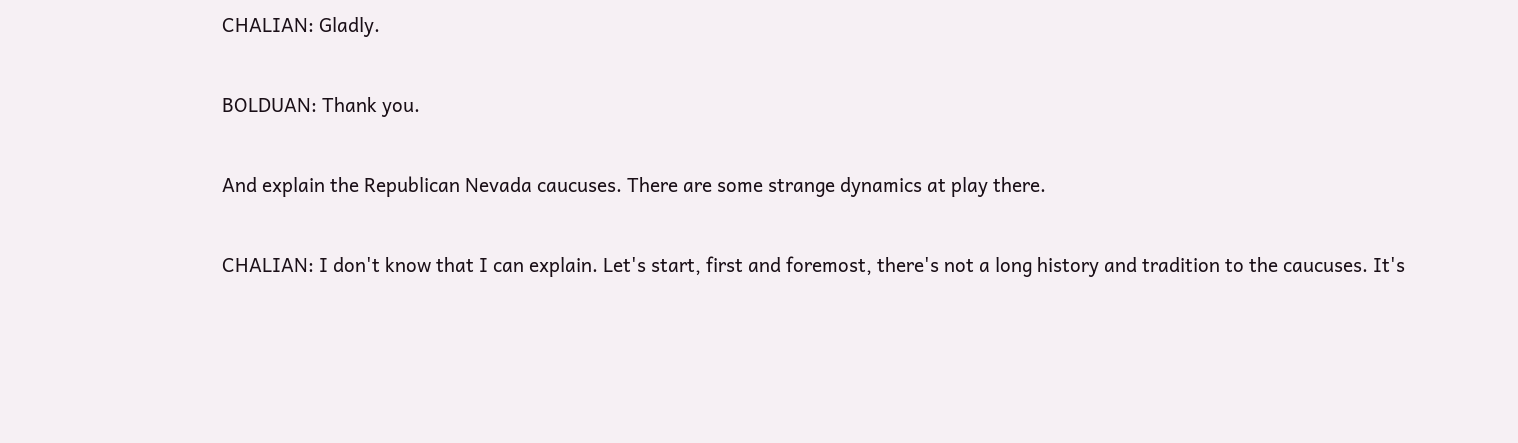CHALIAN: Gladly.

BOLDUAN: Thank you.

And explain the Republican Nevada caucuses. There are some strange dynamics at play there.

CHALIAN: I don't know that I can explain. Let's start, first and foremost, there's not a long history and tradition to the caucuses. It's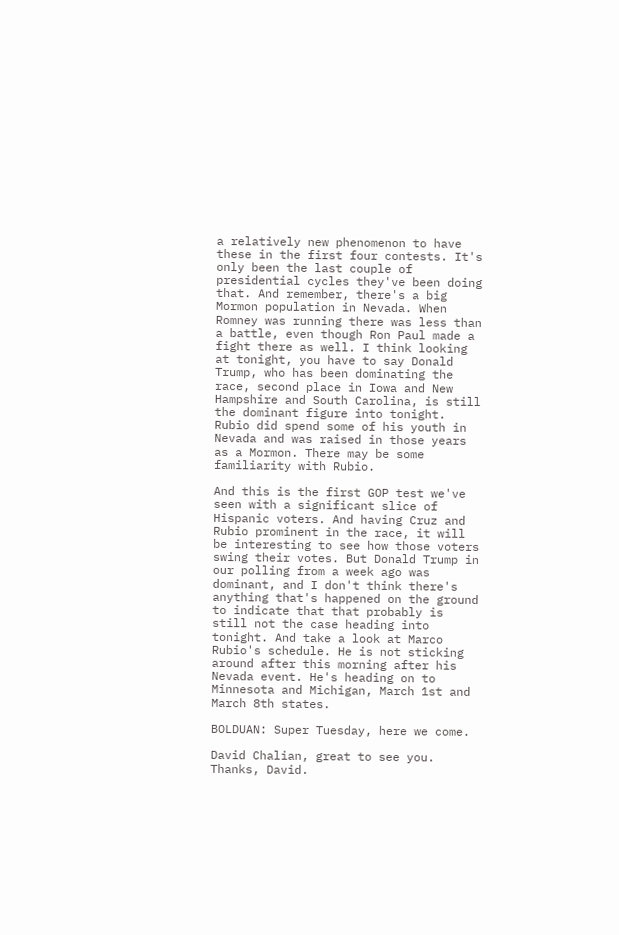a relatively new phenomenon to have these in the first four contests. It's only been the last couple of presidential cycles they've been doing that. And remember, there's a big Mormon population in Nevada. When Romney was running there was less than a battle, even though Ron Paul made a fight there as well. I think looking at tonight, you have to say Donald Trump, who has been dominating the race, second place in Iowa and New Hampshire and South Carolina, is still the dominant figure into tonight. Rubio did spend some of his youth in Nevada and was raised in those years as a Mormon. There may be some familiarity with Rubio.

And this is the first GOP test we've seen with a significant slice of Hispanic voters. And having Cruz and Rubio prominent in the race, it will be interesting to see how those voters swing their votes. But Donald Trump in our polling from a week ago was dominant, and I don't think there's anything that's happened on the ground to indicate that that probably is still not the case heading into tonight. And take a look at Marco Rubio's schedule. He is not sticking around after this morning after his Nevada event. He's heading on to Minnesota and Michigan, March 1st and March 8th states.

BOLDUAN: Super Tuesday, here we come.

David Chalian, great to see you. Thanks, David.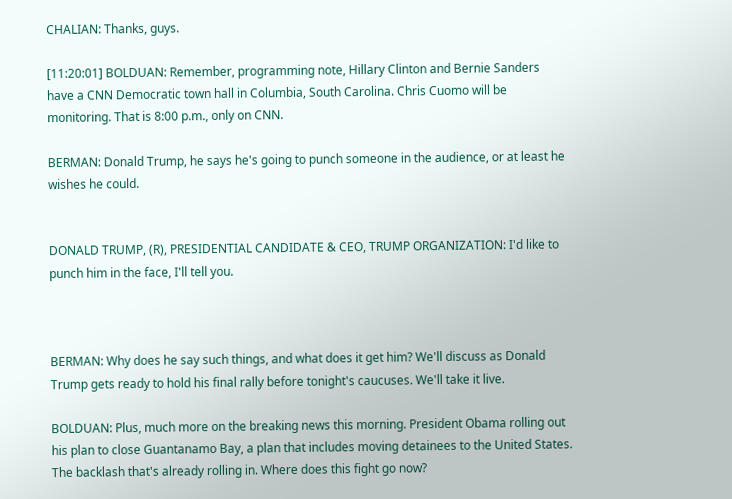CHALIAN: Thanks, guys.

[11:20:01] BOLDUAN: Remember, programming note, Hillary Clinton and Bernie Sanders have a CNN Democratic town hall in Columbia, South Carolina. Chris Cuomo will be monitoring. That is 8:00 p.m., only on CNN.

BERMAN: Donald Trump, he says he's going to punch someone in the audience, or at least he wishes he could.


DONALD TRUMP, (R), PRESIDENTIAL CANDIDATE & CEO, TRUMP ORGANIZATION: I'd like to punch him in the face, I'll tell you.



BERMAN: Why does he say such things, and what does it get him? We'll discuss as Donald Trump gets ready to hold his final rally before tonight's caucuses. We'll take it live.

BOLDUAN: Plus, much more on the breaking news this morning. President Obama rolling out his plan to close Guantanamo Bay, a plan that includes moving detainees to the United States. The backlash that's already rolling in. Where does this fight go now?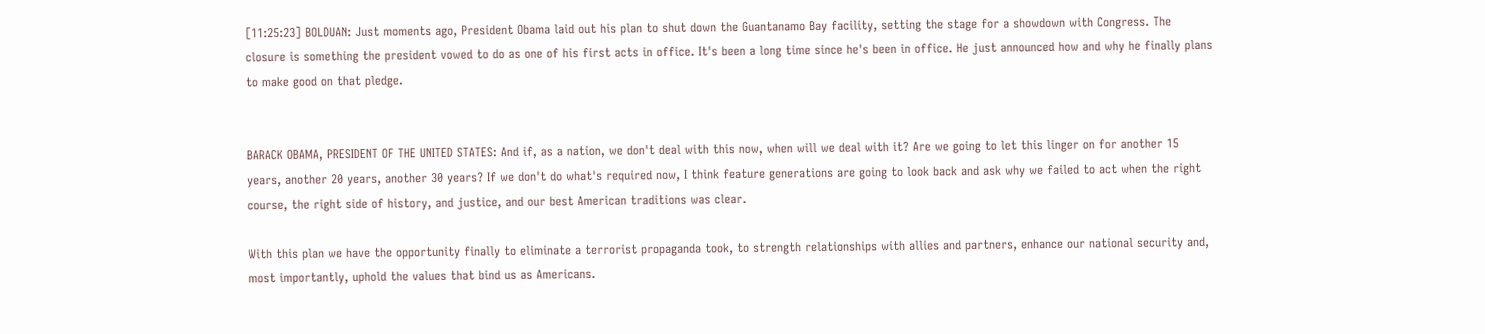[11:25:23] BOLDUAN: Just moments ago, President Obama laid out his plan to shut down the Guantanamo Bay facility, setting the stage for a showdown with Congress. The closure is something the president vowed to do as one of his first acts in office. It's been a long time since he's been in office. He just announced how and why he finally plans to make good on that pledge.


BARACK OBAMA, PRESIDENT OF THE UNITED STATES: And if, as a nation, we don't deal with this now, when will we deal with it? Are we going to let this linger on for another 15 years, another 20 years, another 30 years? If we don't do what's required now, I think feature generations are going to look back and ask why we failed to act when the right course, the right side of history, and justice, and our best American traditions was clear.

With this plan we have the opportunity finally to eliminate a terrorist propaganda took, to strength relationships with allies and partners, enhance our national security and, most importantly, uphold the values that bind us as Americans.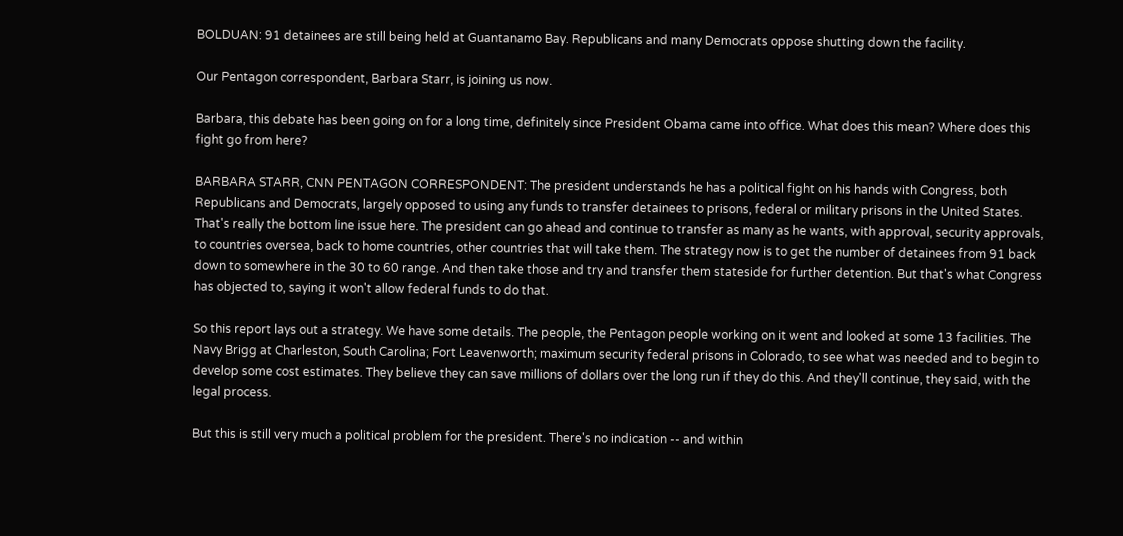BOLDUAN: 91 detainees are still being held at Guantanamo Bay. Republicans and many Democrats oppose shutting down the facility.

Our Pentagon correspondent, Barbara Starr, is joining us now.

Barbara, this debate has been going on for a long time, definitely since President Obama came into office. What does this mean? Where does this fight go from here?

BARBARA STARR, CNN PENTAGON CORRESPONDENT: The president understands he has a political fight on his hands with Congress, both Republicans and Democrats, largely opposed to using any funds to transfer detainees to prisons, federal or military prisons in the United States. That's really the bottom line issue here. The president can go ahead and continue to transfer as many as he wants, with approval, security approvals, to countries oversea, back to home countries, other countries that will take them. The strategy now is to get the number of detainees from 91 back down to somewhere in the 30 to 60 range. And then take those and try and transfer them stateside for further detention. But that's what Congress has objected to, saying it won't allow federal funds to do that.

So this report lays out a strategy. We have some details. The people, the Pentagon people working on it went and looked at some 13 facilities. The Navy Brigg at Charleston, South Carolina; Fort Leavenworth; maximum security federal prisons in Colorado, to see what was needed and to begin to develop some cost estimates. They believe they can save millions of dollars over the long run if they do this. And they'll continue, they said, with the legal process.

But this is still very much a political problem for the president. There's no indication -- and within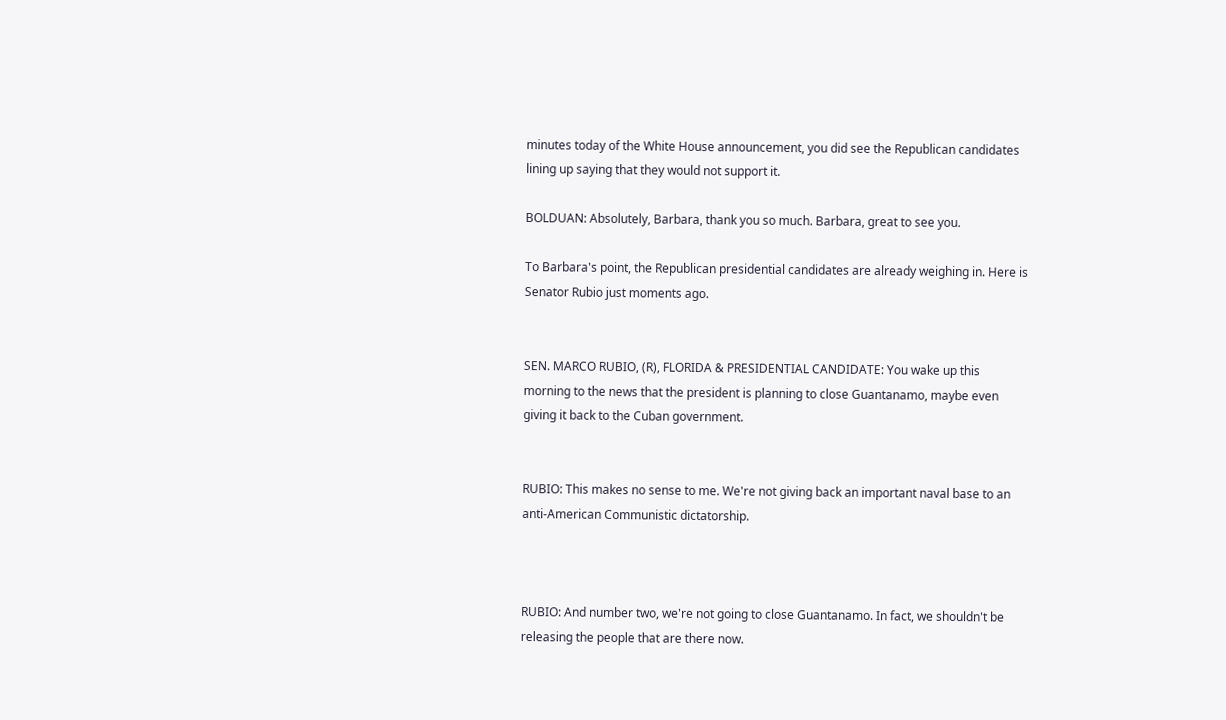minutes today of the White House announcement, you did see the Republican candidates lining up saying that they would not support it.

BOLDUAN: Absolutely, Barbara, thank you so much. Barbara, great to see you.

To Barbara's point, the Republican presidential candidates are already weighing in. Here is Senator Rubio just moments ago.


SEN. MARCO RUBIO, (R), FLORIDA & PRESIDENTIAL CANDIDATE: You wake up this morning to the news that the president is planning to close Guantanamo, maybe even giving it back to the Cuban government.


RUBIO: This makes no sense to me. We're not giving back an important naval base to an anti-American Communistic dictatorship.



RUBIO: And number two, we're not going to close Guantanamo. In fact, we shouldn't be releasing the people that are there now.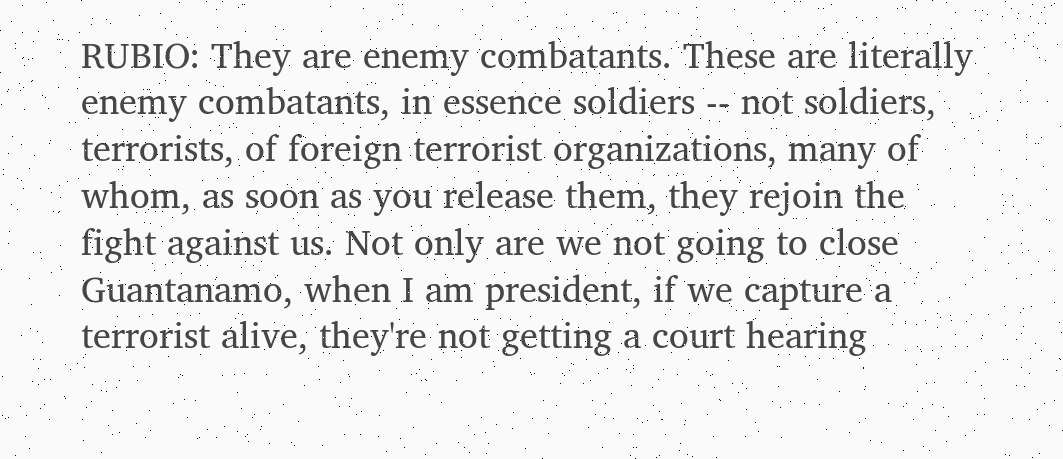RUBIO: They are enemy combatants. These are literally enemy combatants, in essence soldiers -- not soldiers, terrorists, of foreign terrorist organizations, many of whom, as soon as you release them, they rejoin the fight against us. Not only are we not going to close Guantanamo, when I am president, if we capture a terrorist alive, they're not getting a court hearing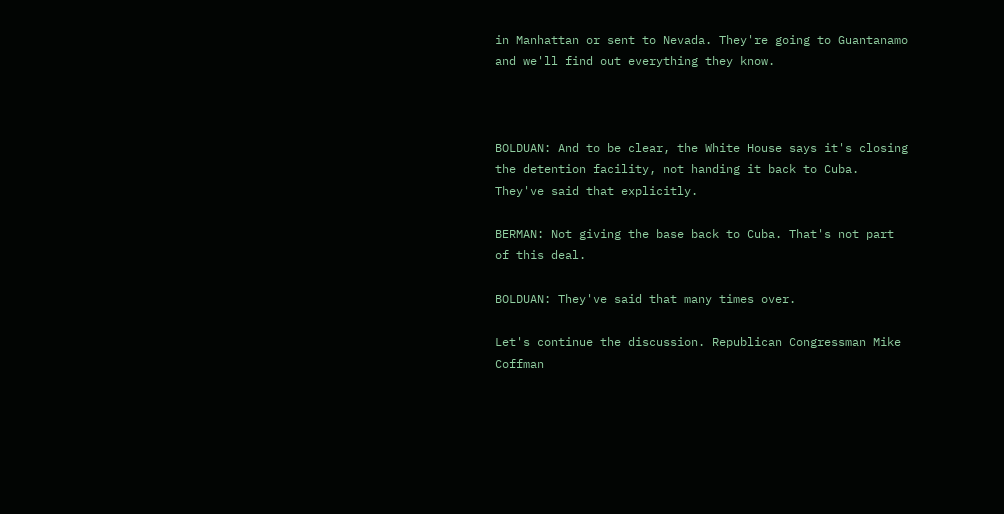in Manhattan or sent to Nevada. They're going to Guantanamo and we'll find out everything they know.



BOLDUAN: And to be clear, the White House says it's closing the detention facility, not handing it back to Cuba. They've said that explicitly.

BERMAN: Not giving the base back to Cuba. That's not part of this deal.

BOLDUAN: They've said that many times over.

Let's continue the discussion. Republican Congressman Mike Coffman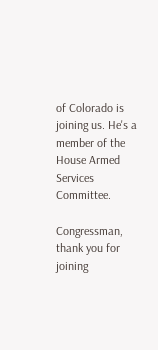of Colorado is joining us. He's a member of the House Armed Services Committee.

Congressman, thank you for joining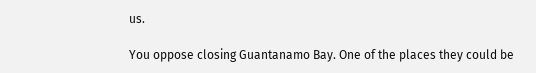us.

You oppose closing Guantanamo Bay. One of the places they could be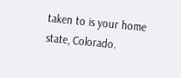taken to is your home state, Colorado.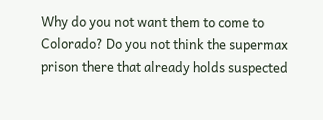Why do you not want them to come to Colorado? Do you not think the supermax prison there that already holds suspected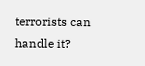terrorists can handle it?